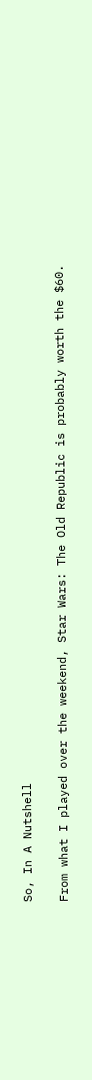So, In A Nutshell

From what I played over the weekend, Star Wars: The Old Republic is probably worth the $60.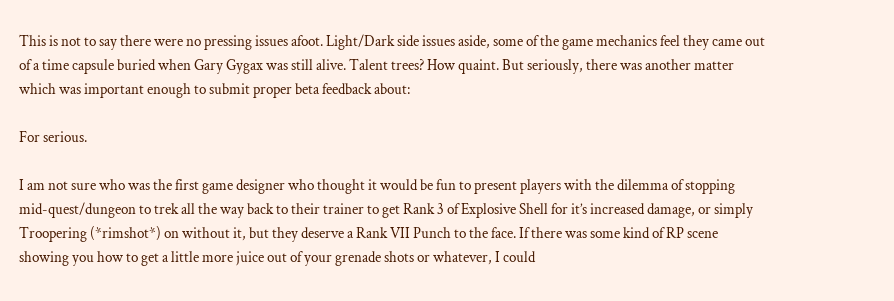This is not to say there were no pressing issues afoot. Light/Dark side issues aside, some of the game mechanics feel they came out of a time capsule buried when Gary Gygax was still alive. Talent trees? How quaint. But seriously, there was another matter which was important enough to submit proper beta feedback about:

For serious.

I am not sure who was the first game designer who thought it would be fun to present players with the dilemma of stopping mid-quest/dungeon to trek all the way back to their trainer to get Rank 3 of Explosive Shell for it’s increased damage, or simply Troopering (*rimshot*) on without it, but they deserve a Rank VII Punch to the face. If there was some kind of RP scene showing you how to get a little more juice out of your grenade shots or whatever, I could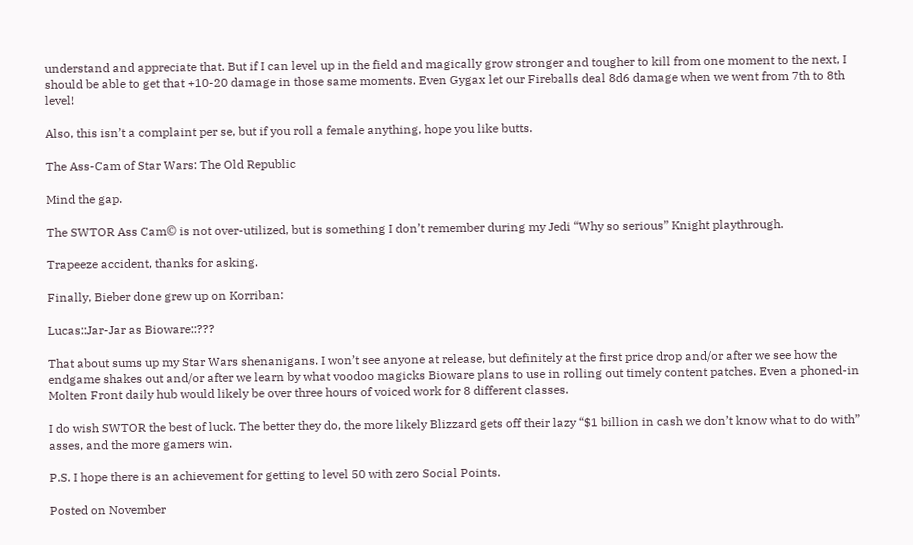understand and appreciate that. But if I can level up in the field and magically grow stronger and tougher to kill from one moment to the next, I should be able to get that +10-20 damage in those same moments. Even Gygax let our Fireballs deal 8d6 damage when we went from 7th to 8th level!

Also, this isn’t a complaint per se, but if you roll a female anything, hope you like butts.

The Ass-Cam of Star Wars: The Old Republic

Mind the gap.

The SWTOR Ass Cam© is not over-utilized, but is something I don’t remember during my Jedi “Why so serious” Knight playthrough.

Trapeeze accident, thanks for asking.

Finally, Bieber done grew up on Korriban:

Lucas::Jar-Jar as Bioware::???

That about sums up my Star Wars shenanigans. I won’t see anyone at release, but definitely at the first price drop and/or after we see how the endgame shakes out and/or after we learn by what voodoo magicks Bioware plans to use in rolling out timely content patches. Even a phoned-in Molten Front daily hub would likely be over three hours of voiced work for 8 different classes.

I do wish SWTOR the best of luck. The better they do, the more likely Blizzard gets off their lazy “$1 billion in cash we don’t know what to do with” asses, and the more gamers win.

P.S. I hope there is an achievement for getting to level 50 with zero Social Points.

Posted on November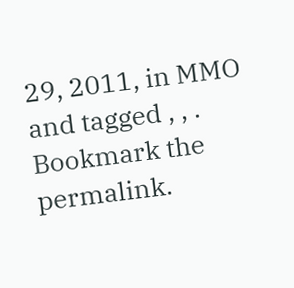29, 2011, in MMO and tagged , , . Bookmark the permalink.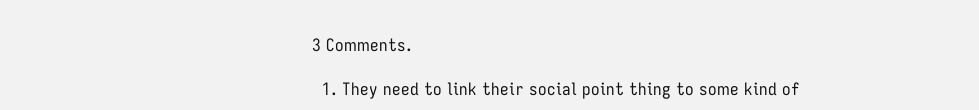3 Comments.

  1. They need to link their social point thing to some kind of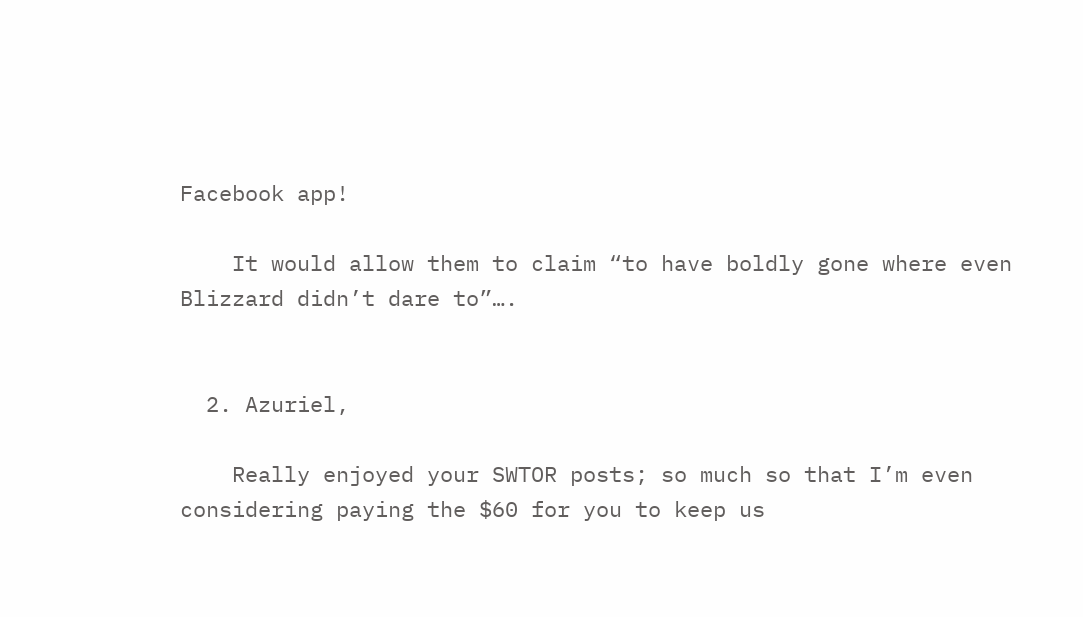Facebook app!

    It would allow them to claim “to have boldly gone where even Blizzard didn’t dare to”….


  2. Azuriel,

    Really enjoyed your SWTOR posts; so much so that I’m even considering paying the $60 for you to keep us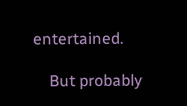entertained.

    But probably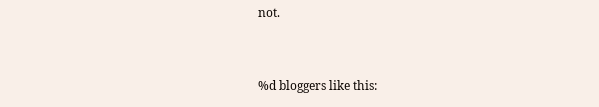not.


%d bloggers like this: